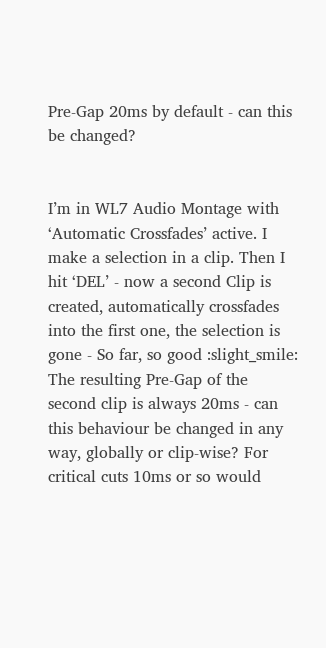Pre-Gap 20ms by default - can this be changed?


I’m in WL7 Audio Montage with ‘Automatic Crossfades’ active. I make a selection in a clip. Then I hit ‘DEL’ - now a second Clip is created, automatically crossfades into the first one, the selection is gone - So far, so good :slight_smile:
The resulting Pre-Gap of the second clip is always 20ms - can this behaviour be changed in any way, globally or clip-wise? For critical cuts 10ms or so would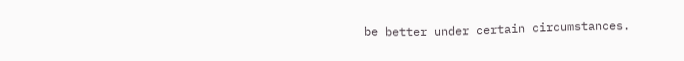be better under certain circumstances.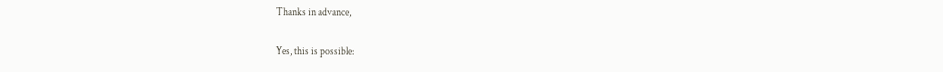Thanks in advance,

Yes, this is possible: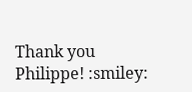Thank you Philippe! :smiley: